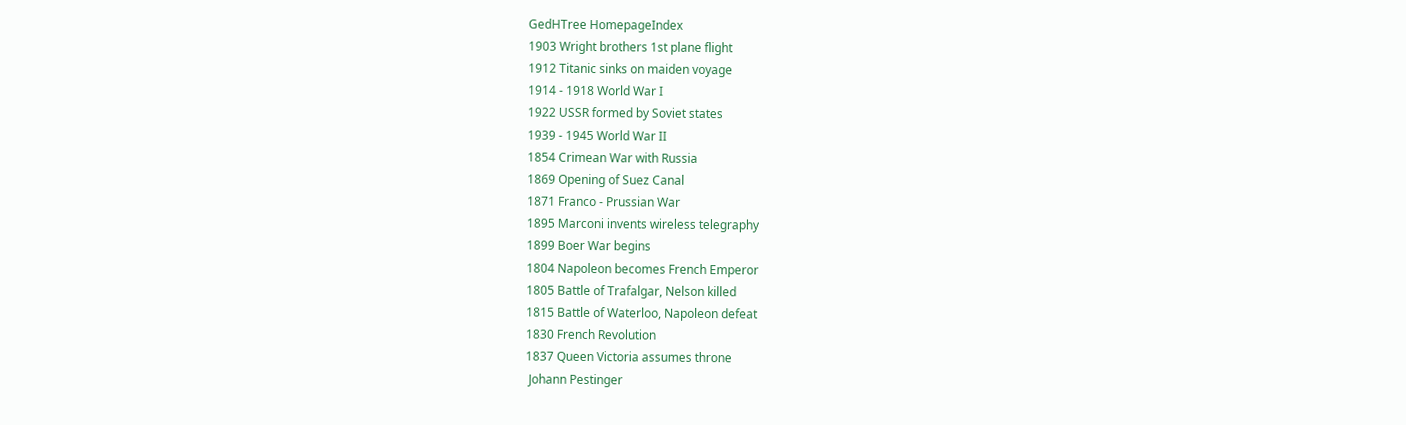GedHTree HomepageIndex
1903 Wright brothers 1st plane flight
1912 Titanic sinks on maiden voyage
1914 - 1918 World War I
1922 USSR formed by Soviet states
1939 - 1945 World War II
1854 Crimean War with Russia
1869 Opening of Suez Canal
1871 Franco - Prussian War
1895 Marconi invents wireless telegraphy
1899 Boer War begins
1804 Napoleon becomes French Emperor
1805 Battle of Trafalgar, Nelson killed
1815 Battle of Waterloo, Napoleon defeat
1830 French Revolution
1837 Queen Victoria assumes throne
 Johann Pestinger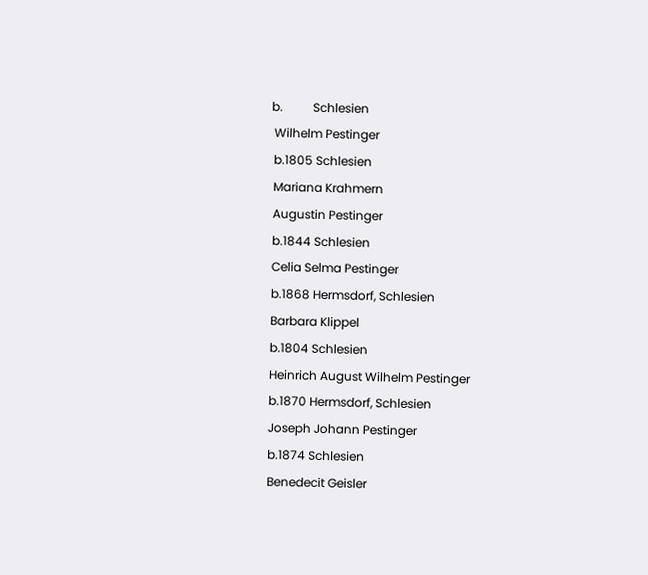b.          Schlesien
 Wilhelm Pestinger
 b.1805 Schlesien
 Mariana Krahmern
 Augustin Pestinger
 b.1844 Schlesien
 Celia Selma Pestinger
 b.1868 Hermsdorf, Schlesien
 Barbara Klippel
 b.1804 Schlesien
 Heinrich August Wilhelm Pestinger
 b.1870 Hermsdorf, Schlesien
 Joseph Johann Pestinger
 b.1874 Schlesien
 Benedecit Geisler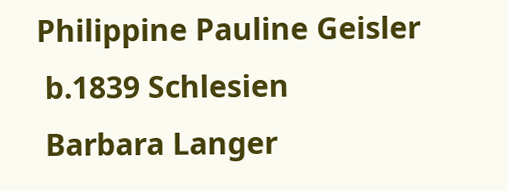Philippine Pauline Geisler
 b.1839 Schlesien
 Barbara Langer